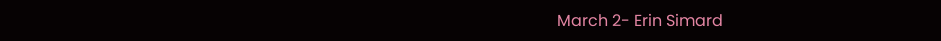March 2- Erin Simard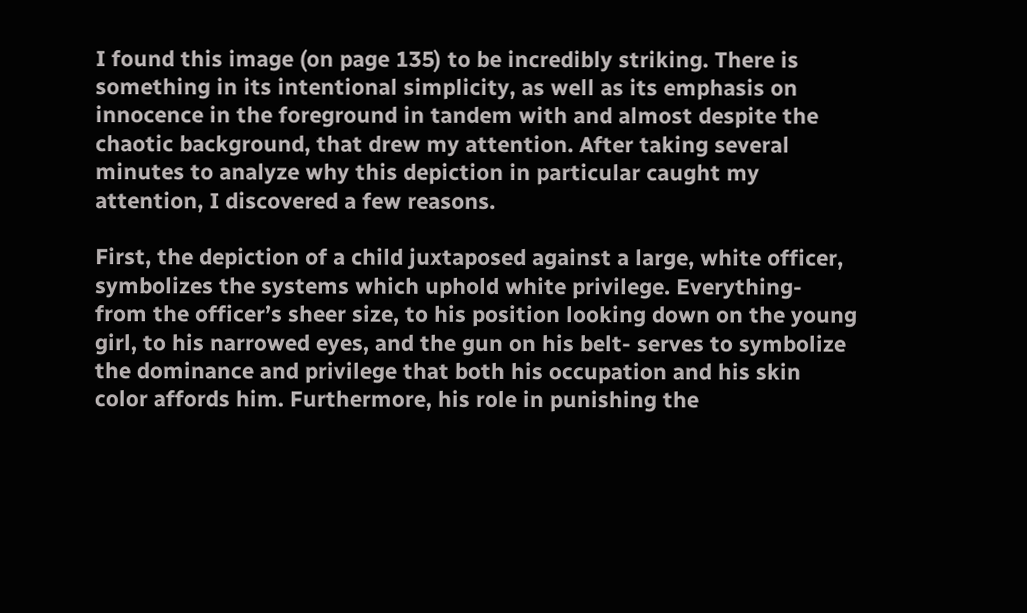I found this image (on page 135) to be incredibly striking. There is something in its intentional simplicity, as well as its emphasis on innocence in the foreground in tandem with and almost despite the chaotic background, that drew my attention. After taking several minutes to analyze why this depiction in particular caught my attention, I discovered a few reasons.

First, the depiction of a child juxtaposed against a large, white officer, symbolizes the systems which uphold white privilege. Everything- from the officer’s sheer size, to his position looking down on the young girl, to his narrowed eyes, and the gun on his belt- serves to symbolize the dominance and privilege that both his occupation and his skin color affords him. Furthermore, his role in punishing the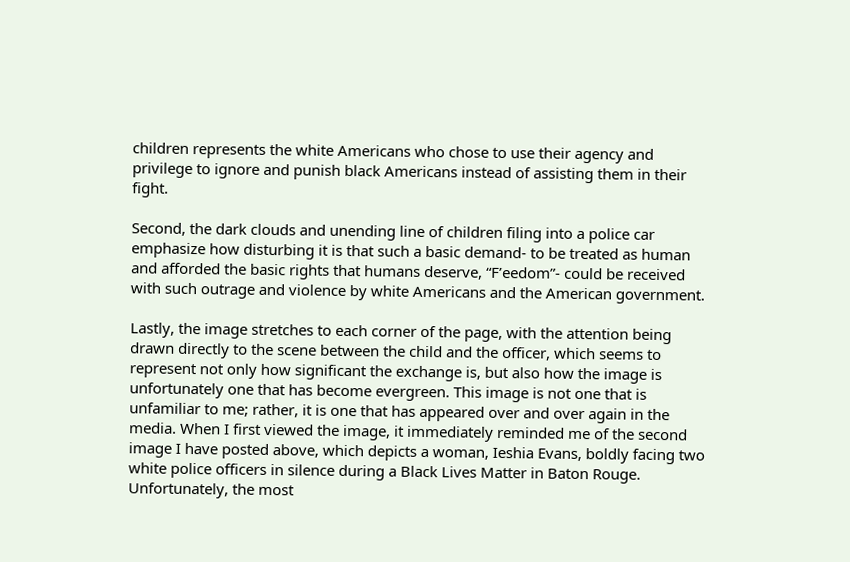children represents the white Americans who chose to use their agency and privilege to ignore and punish black Americans instead of assisting them in their fight.

Second, the dark clouds and unending line of children filing into a police car emphasize how disturbing it is that such a basic demand- to be treated as human and afforded the basic rights that humans deserve, “F’eedom”- could be received with such outrage and violence by white Americans and the American government.

Lastly, the image stretches to each corner of the page, with the attention being drawn directly to the scene between the child and the officer, which seems to represent not only how significant the exchange is, but also how the image is unfortunately one that has become evergreen. This image is not one that is unfamiliar to me; rather, it is one that has appeared over and over again in the media. When I first viewed the image, it immediately reminded me of the second image I have posted above, which depicts a woman, Ieshia Evans, boldly facing two white police officers in silence during a Black Lives Matter in Baton Rouge. Unfortunately, the most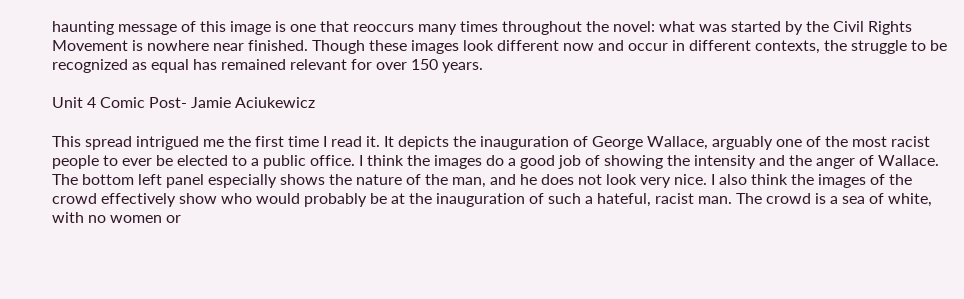haunting message of this image is one that reoccurs many times throughout the novel: what was started by the Civil Rights Movement is nowhere near finished. Though these images look different now and occur in different contexts, the struggle to be recognized as equal has remained relevant for over 150 years.

Unit 4 Comic Post- Jamie Aciukewicz

This spread intrigued me the first time I read it. It depicts the inauguration of George Wallace, arguably one of the most racist people to ever be elected to a public office. I think the images do a good job of showing the intensity and the anger of Wallace. The bottom left panel especially shows the nature of the man, and he does not look very nice. I also think the images of the crowd effectively show who would probably be at the inauguration of such a hateful, racist man. The crowd is a sea of white, with no women or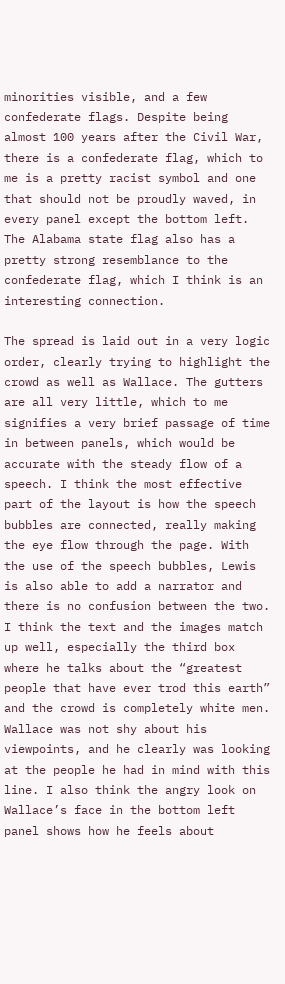minorities visible, and a few confederate flags. Despite being almost 100 years after the Civil War, there is a confederate flag, which to me is a pretty racist symbol and one that should not be proudly waved, in every panel except the bottom left. The Alabama state flag also has a pretty strong resemblance to the confederate flag, which I think is an interesting connection.

The spread is laid out in a very logic order, clearly trying to highlight the crowd as well as Wallace. The gutters are all very little, which to me signifies a very brief passage of time in between panels, which would be accurate with the steady flow of a speech. I think the most effective part of the layout is how the speech bubbles are connected, really making the eye flow through the page. With the use of the speech bubbles, Lewis is also able to add a narrator and there is no confusion between the two. I think the text and the images match up well, especially the third box where he talks about the “greatest people that have ever trod this earth” and the crowd is completely white men. Wallace was not shy about his viewpoints, and he clearly was looking at the people he had in mind with this line. I also think the angry look on Wallace’s face in the bottom left panel shows how he feels about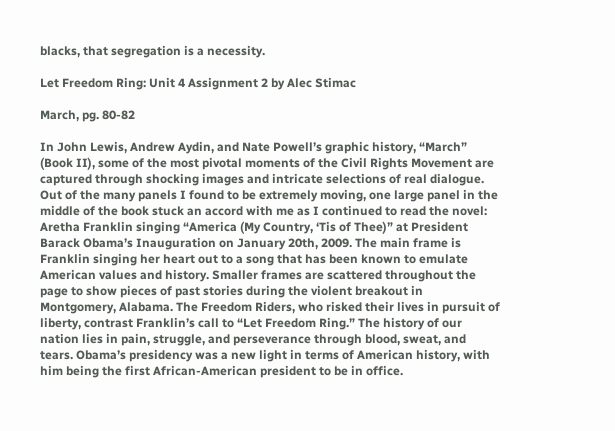blacks, that segregation is a necessity.

Let Freedom Ring: Unit 4 Assignment 2 by Alec Stimac

March, pg. 80-82

In John Lewis, Andrew Aydin, and Nate Powell’s graphic history, “March” (Book II), some of the most pivotal moments of the Civil Rights Movement are captured through shocking images and intricate selections of real dialogue. Out of the many panels I found to be extremely moving, one large panel in the middle of the book stuck an accord with me as I continued to read the novel: Aretha Franklin singing “America (My Country, ‘Tis of Thee)” at President Barack Obama’s Inauguration on January 20th, 2009. The main frame is Franklin singing her heart out to a song that has been known to emulate American values and history. Smaller frames are scattered throughout the page to show pieces of past stories during the violent breakout in Montgomery, Alabama. The Freedom Riders, who risked their lives in pursuit of liberty, contrast Franklin’s call to “Let Freedom Ring.” The history of our nation lies in pain, struggle, and perseverance through blood, sweat, and tears. Obama’s presidency was a new light in terms of American history, with him being the first African-American president to be in office.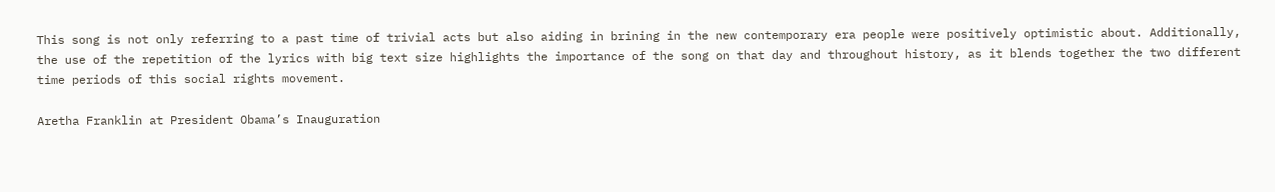This song is not only referring to a past time of trivial acts but also aiding in brining in the new contemporary era people were positively optimistic about. Additionally, the use of the repetition of the lyrics with big text size highlights the importance of the song on that day and throughout history, as it blends together the two different time periods of this social rights movement.

Aretha Franklin at President Obama’s Inauguration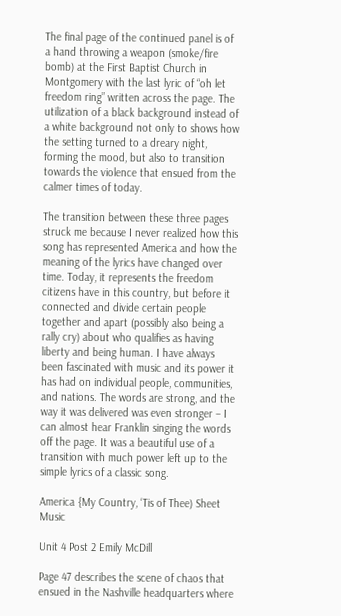The final page of the continued panel is of a hand throwing a weapon (smoke/fire bomb) at the First Baptist Church in Montgomery with the last lyric of “oh let freedom ring” written across the page. The utilization of a black background instead of a white background not only to shows how the setting turned to a dreary night, forming the mood, but also to transition towards the violence that ensued from the calmer times of today.

The transition between these three pages struck me because I never realized how this song has represented America and how the meaning of the lyrics have changed over time. Today, it represents the freedom citizens have in this country, but before it connected and divide certain people together and apart (possibly also being a rally cry) about who qualifies as having liberty and being human. I have always been fascinated with music and its power it has had on individual people, communities, and nations. The words are strong, and the way it was delivered was even stronger – I can almost hear Franklin singing the words off the page. It was a beautiful use of a transition with much power left up to the simple lyrics of a classic song.

America {My Country, ‘Tis of Thee) Sheet Music

Unit 4 Post 2 Emily McDill

Page 47 describes the scene of chaos that ensued in the Nashville headquarters where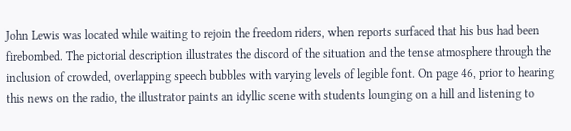John Lewis was located while waiting to rejoin the freedom riders, when reports surfaced that his bus had been firebombed. The pictorial description illustrates the discord of the situation and the tense atmosphere through the inclusion of crowded, overlapping speech bubbles with varying levels of legible font. On page 46, prior to hearing this news on the radio, the illustrator paints an idyllic scene with students lounging on a hill and listening to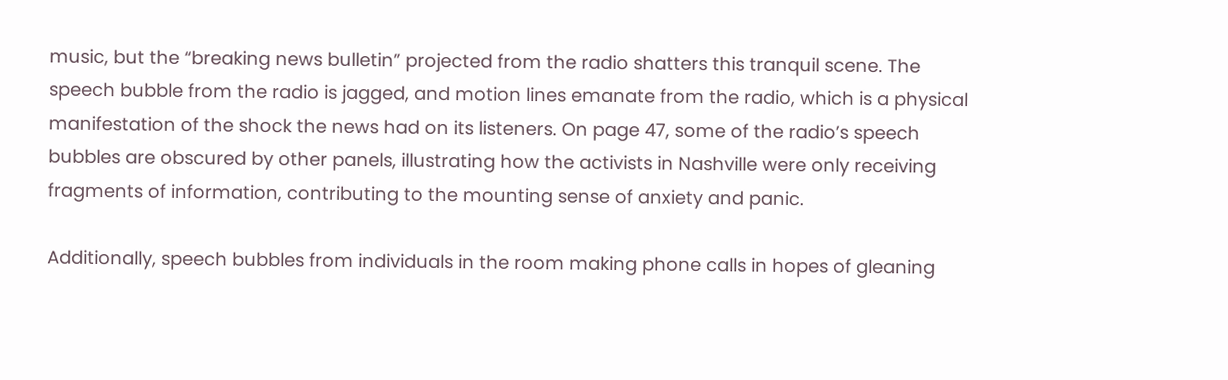music, but the “breaking news bulletin” projected from the radio shatters this tranquil scene. The speech bubble from the radio is jagged, and motion lines emanate from the radio, which is a physical manifestation of the shock the news had on its listeners. On page 47, some of the radio’s speech bubbles are obscured by other panels, illustrating how the activists in Nashville were only receiving fragments of information, contributing to the mounting sense of anxiety and panic.

Additionally, speech bubbles from individuals in the room making phone calls in hopes of gleaning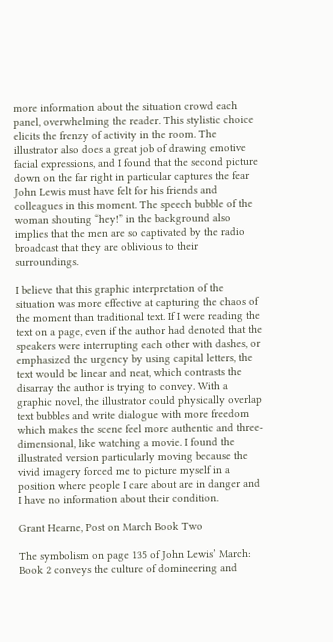more information about the situation crowd each panel, overwhelming the reader. This stylistic choice elicits the frenzy of activity in the room. The illustrator also does a great job of drawing emotive facial expressions, and I found that the second picture down on the far right in particular captures the fear John Lewis must have felt for his friends and colleagues in this moment. The speech bubble of the woman shouting “hey!” in the background also implies that the men are so captivated by the radio broadcast that they are oblivious to their surroundings.

I believe that this graphic interpretation of the situation was more effective at capturing the chaos of the moment than traditional text. If I were reading the text on a page, even if the author had denoted that the speakers were interrupting each other with dashes, or emphasized the urgency by using capital letters, the text would be linear and neat, which contrasts the disarray the author is trying to convey. With a graphic novel, the illustrator could physically overlap text bubbles and write dialogue with more freedom which makes the scene feel more authentic and three-dimensional, like watching a movie. I found the illustrated version particularly moving because the vivid imagery forced me to picture myself in a position where people I care about are in danger and I have no information about their condition.

Grant Hearne, Post on March Book Two

The symbolism on page 135 of John Lewis’ March: Book 2 conveys the culture of domineering and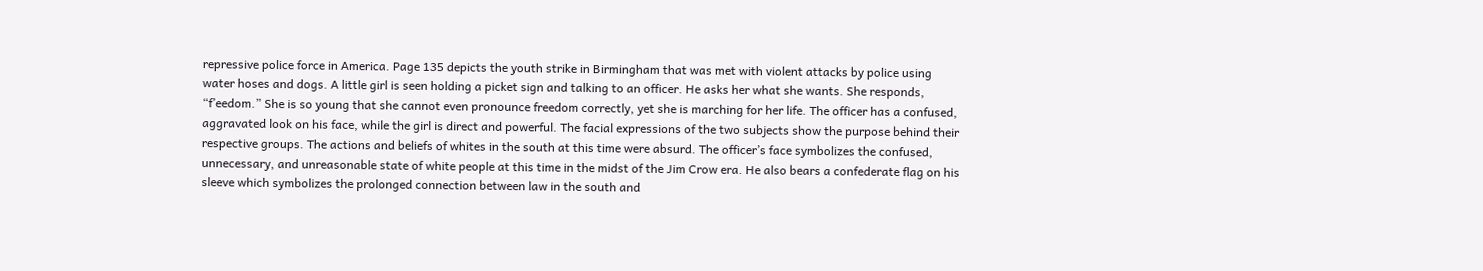repressive police force in America. Page 135 depicts the youth strike in Birmingham that was met with violent attacks by police using water hoses and dogs. A little girl is seen holding a picket sign and talking to an officer. He asks her what she wants. She responds, “f’eedom.” She is so young that she cannot even pronounce freedom correctly, yet she is marching for her life. The officer has a confused, aggravated look on his face, while the girl is direct and powerful. The facial expressions of the two subjects show the purpose behind their respective groups. The actions and beliefs of whites in the south at this time were absurd. The officer’s face symbolizes the confused, unnecessary, and unreasonable state of white people at this time in the midst of the Jim Crow era. He also bears a confederate flag on his sleeve which symbolizes the prolonged connection between law in the south and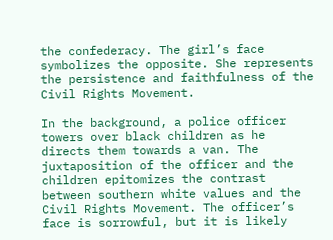the confederacy. The girl’s face symbolizes the opposite. She represents the persistence and faithfulness of the Civil Rights Movement.

In the background, a police officer towers over black children as he directs them towards a van. The juxtaposition of the officer and the children epitomizes the contrast between southern white values and the Civil Rights Movement. The officer’s face is sorrowful, but it is likely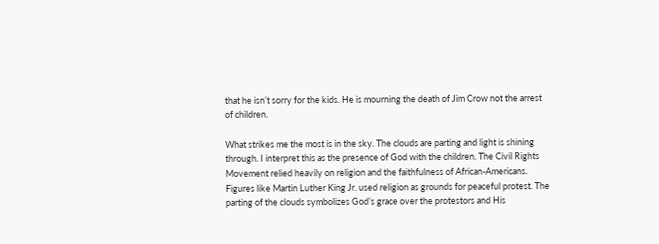that he isn’t sorry for the kids. He is mourning the death of Jim Crow not the arrest of children.

What strikes me the most is in the sky. The clouds are parting and light is shining through. I interpret this as the presence of God with the children. The Civil Rights Movement relied heavily on religion and the faithfulness of African-Americans. Figures like Martin Luther King Jr. used religion as grounds for peaceful protest. The parting of the clouds symbolizes God’s grace over the protestors and His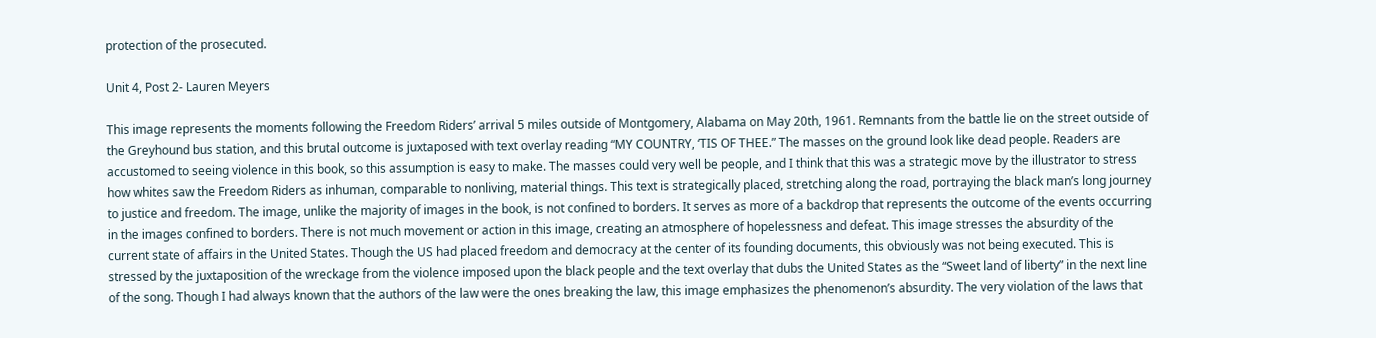protection of the prosecuted.

Unit 4, Post 2- Lauren Meyers

This image represents the moments following the Freedom Riders’ arrival 5 miles outside of Montgomery, Alabama on May 20th, 1961. Remnants from the battle lie on the street outside of the Greyhound bus station, and this brutal outcome is juxtaposed with text overlay reading “MY COUNTRY, ‘TIS OF THEE.” The masses on the ground look like dead people. Readers are accustomed to seeing violence in this book, so this assumption is easy to make. The masses could very well be people, and I think that this was a strategic move by the illustrator to stress how whites saw the Freedom Riders as inhuman, comparable to nonliving, material things. This text is strategically placed, stretching along the road, portraying the black man’s long journey to justice and freedom. The image, unlike the majority of images in the book, is not confined to borders. It serves as more of a backdrop that represents the outcome of the events occurring in the images confined to borders. There is not much movement or action in this image, creating an atmosphere of hopelessness and defeat. This image stresses the absurdity of the current state of affairs in the United States. Though the US had placed freedom and democracy at the center of its founding documents, this obviously was not being executed. This is stressed by the juxtaposition of the wreckage from the violence imposed upon the black people and the text overlay that dubs the United States as the “Sweet land of liberty” in the next line of the song. Though I had always known that the authors of the law were the ones breaking the law, this image emphasizes the phenomenon’s absurdity. The very violation of the laws that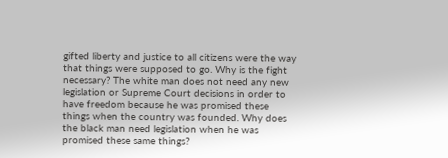gifted liberty and justice to all citizens were the way that things were supposed to go. Why is the fight necessary? The white man does not need any new legislation or Supreme Court decisions in order to have freedom because he was promised these things when the country was founded. Why does the black man need legislation when he was promised these same things?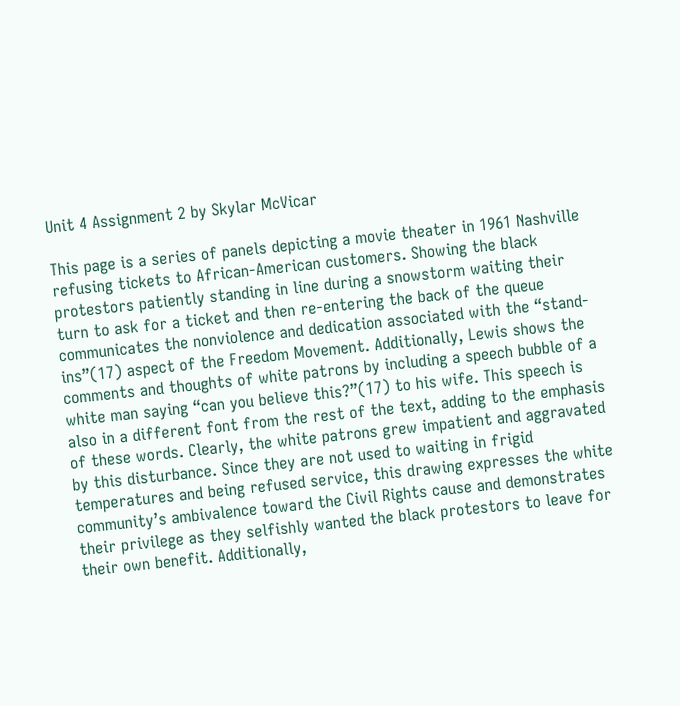Unit 4 Assignment 2 by Skylar McVicar

This page is a series of panels depicting a movie theater in 1961 Nashville refusing tickets to African-American customers. Showing the black protestors patiently standing in line during a snowstorm waiting their turn to ask for a ticket and then re-entering the back of the queue communicates the nonviolence and dedication associated with the “stand-ins”(17) aspect of the Freedom Movement. Additionally, Lewis shows the comments and thoughts of white patrons by including a speech bubble of a white man saying “can you believe this?”(17) to his wife. This speech is also in a different font from the rest of the text, adding to the emphasis of these words. Clearly, the white patrons grew impatient and aggravated by this disturbance. Since they are not used to waiting in frigid temperatures and being refused service, this drawing expresses the white community’s ambivalence toward the Civil Rights cause and demonstrates their privilege as they selfishly wanted the black protestors to leave for their own benefit. Additionally,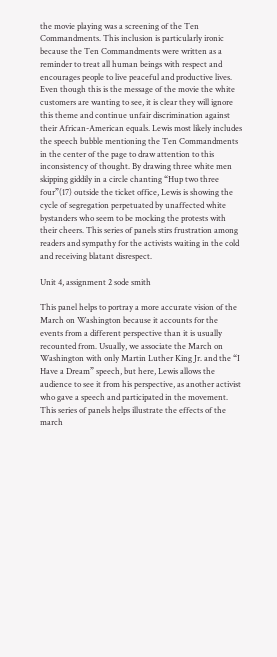the movie playing was a screening of the Ten Commandments. This inclusion is particularly ironic because the Ten Commandments were written as a reminder to treat all human beings with respect and encourages people to live peaceful and productive lives. Even though this is the message of the movie the white customers are wanting to see, it is clear they will ignore this theme and continue unfair discrimination against their African-American equals. Lewis most likely includes the speech bubble mentioning the Ten Commandments in the center of the page to draw attention to this inconsistency of thought. By drawing three white men skipping giddily in a circle chanting “Hup two three four”(17) outside the ticket office, Lewis is showing the cycle of segregation perpetuated by unaffected white bystanders who seem to be mocking the protests with their cheers. This series of panels stirs frustration among readers and sympathy for the activists waiting in the cold and receiving blatant disrespect.

Unit 4, assignment 2 sode smith

This panel helps to portray a more accurate vision of the March on Washington because it accounts for the events from a different perspective than it is usually recounted from. Usually, we associate the March on Washington with only Martin Luther King Jr. and the “I Have a Dream” speech, but here, Lewis allows the audience to see it from his perspective, as another activist who gave a speech and participated in the movement. This series of panels helps illustrate the effects of the march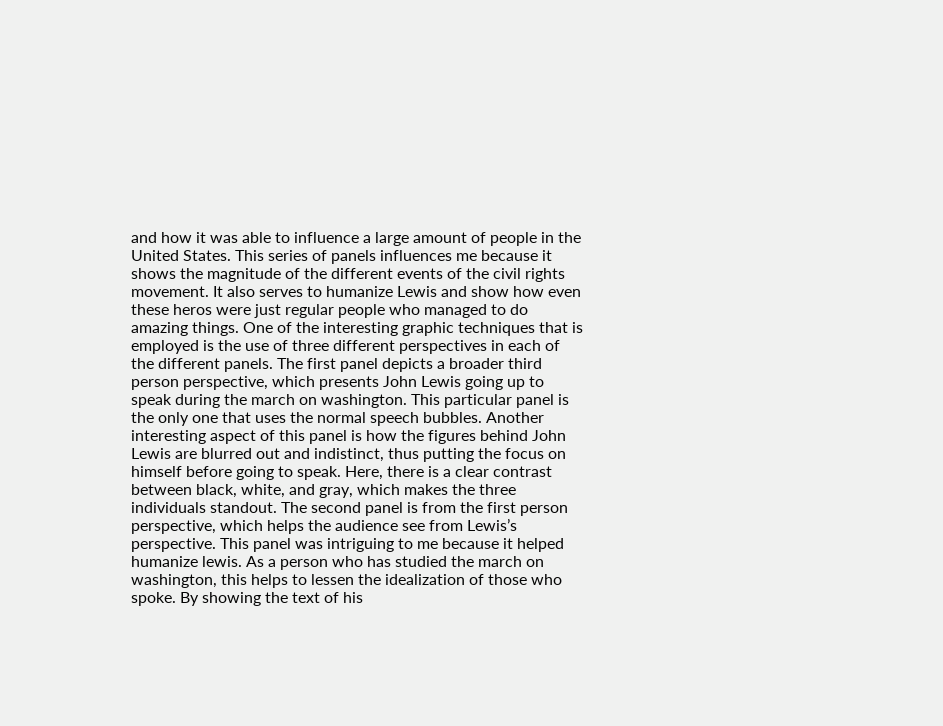and how it was able to influence a large amount of people in the United States. This series of panels influences me because it shows the magnitude of the different events of the civil rights movement. It also serves to humanize Lewis and show how even these heros were just regular people who managed to do amazing things. One of the interesting graphic techniques that is employed is the use of three different perspectives in each of the different panels. The first panel depicts a broader third person perspective, which presents John Lewis going up to speak during the march on washington. This particular panel is the only one that uses the normal speech bubbles. Another interesting aspect of this panel is how the figures behind John Lewis are blurred out and indistinct, thus putting the focus on himself before going to speak. Here, there is a clear contrast between black, white, and gray, which makes the three individuals standout. The second panel is from the first person perspective, which helps the audience see from Lewis’s perspective. This panel was intriguing to me because it helped humanize lewis. As a person who has studied the march on washington, this helps to lessen the idealization of those who spoke. By showing the text of his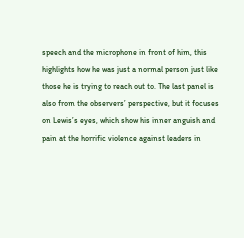speech and the microphone in front of him, this highlights how he was just a normal person just like those he is trying to reach out to. The last panel is also from the observers’ perspective, but it focuses on Lewis’s eyes, which show his inner anguish and pain at the horrific violence against leaders in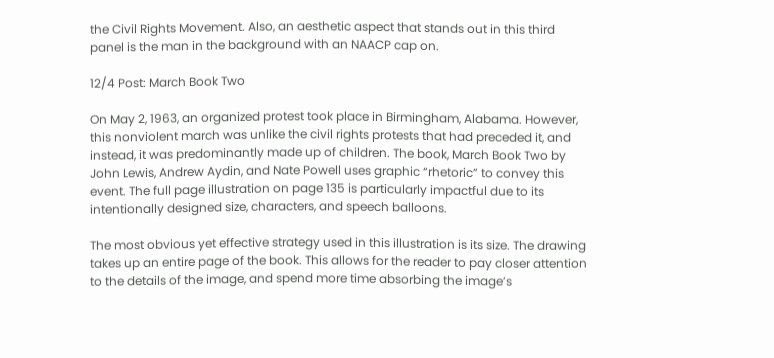the Civil Rights Movement. Also, an aesthetic aspect that stands out in this third panel is the man in the background with an NAACP cap on.

12/4 Post: March Book Two

On May 2, 1963, an organized protest took place in Birmingham, Alabama. However, this nonviolent march was unlike the civil rights protests that had preceded it, and instead, it was predominantly made up of children. The book, March Book Two by John Lewis, Andrew Aydin, and Nate Powell uses graphic “rhetoric” to convey this event. The full page illustration on page 135 is particularly impactful due to its intentionally designed size, characters, and speech balloons.

The most obvious yet effective strategy used in this illustration is its size. The drawing takes up an entire page of the book. This allows for the reader to pay closer attention to the details of the image, and spend more time absorbing the image’s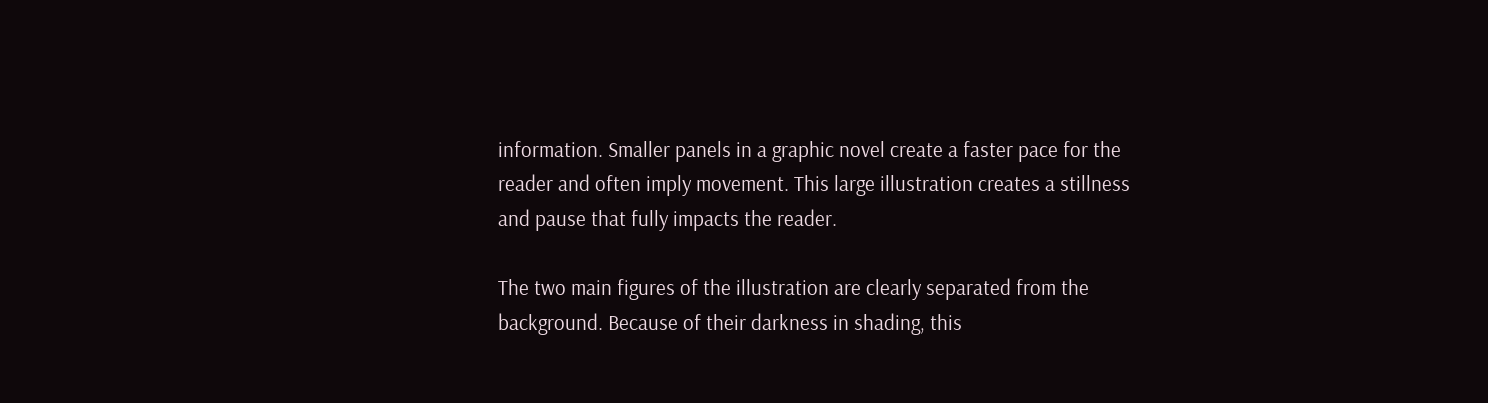information. Smaller panels in a graphic novel create a faster pace for the reader and often imply movement. This large illustration creates a stillness and pause that fully impacts the reader.

The two main figures of the illustration are clearly separated from the background. Because of their darkness in shading, this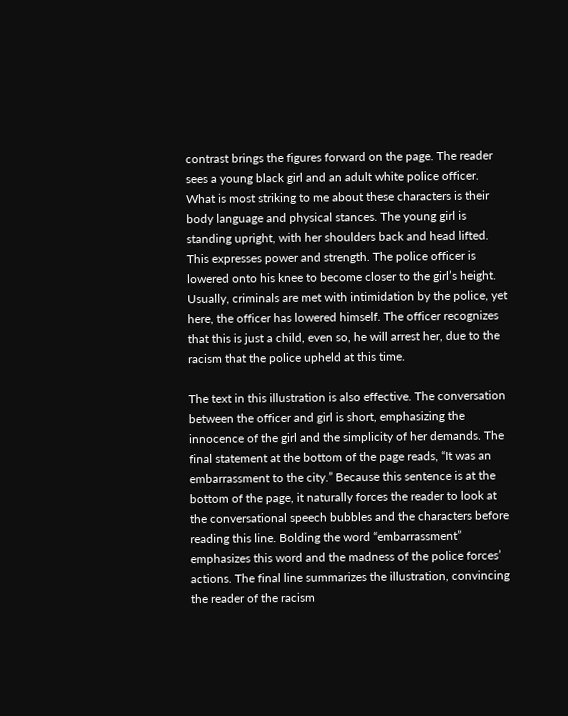contrast brings the figures forward on the page. The reader sees a young black girl and an adult white police officer. What is most striking to me about these characters is their body language and physical stances. The young girl is standing upright, with her shoulders back and head lifted. This expresses power and strength. The police officer is lowered onto his knee to become closer to the girl’s height. Usually, criminals are met with intimidation by the police, yet here, the officer has lowered himself. The officer recognizes that this is just a child, even so, he will arrest her, due to the racism that the police upheld at this time.

The text in this illustration is also effective. The conversation between the officer and girl is short, emphasizing the innocence of the girl and the simplicity of her demands. The final statement at the bottom of the page reads, “It was an embarrassment to the city.” Because this sentence is at the bottom of the page, it naturally forces the reader to look at the conversational speech bubbles and the characters before reading this line. Bolding the word “embarrassment” emphasizes this word and the madness of the police forces’ actions. The final line summarizes the illustration, convincing the reader of the racism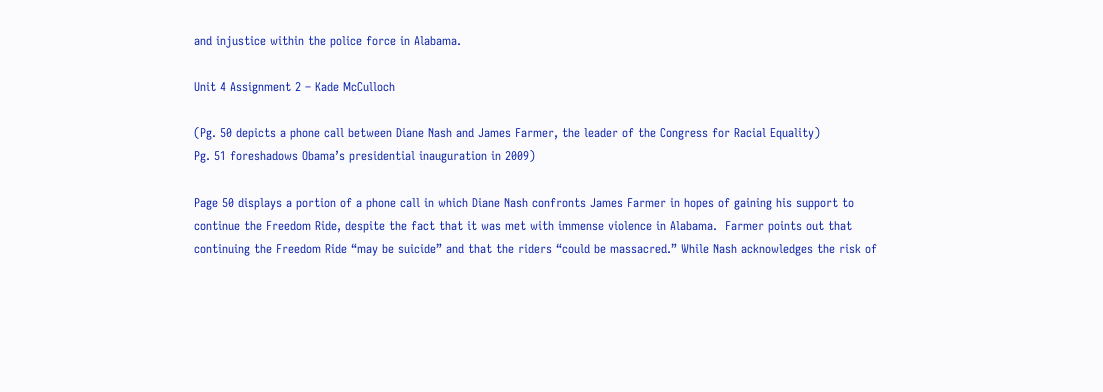and injustice within the police force in Alabama.

Unit 4 Assignment 2 – Kade McCulloch

(Pg. 50 depicts a phone call between Diane Nash and James Farmer, the leader of the Congress for Racial Equality)
Pg. 51 foreshadows Obama’s presidential inauguration in 2009)

Page 50 displays a portion of a phone call in which Diane Nash confronts James Farmer in hopes of gaining his support to continue the Freedom Ride, despite the fact that it was met with immense violence in Alabama.  Farmer points out that continuing the Freedom Ride “may be suicide” and that the riders “could be massacred.” While Nash acknowledges the risk of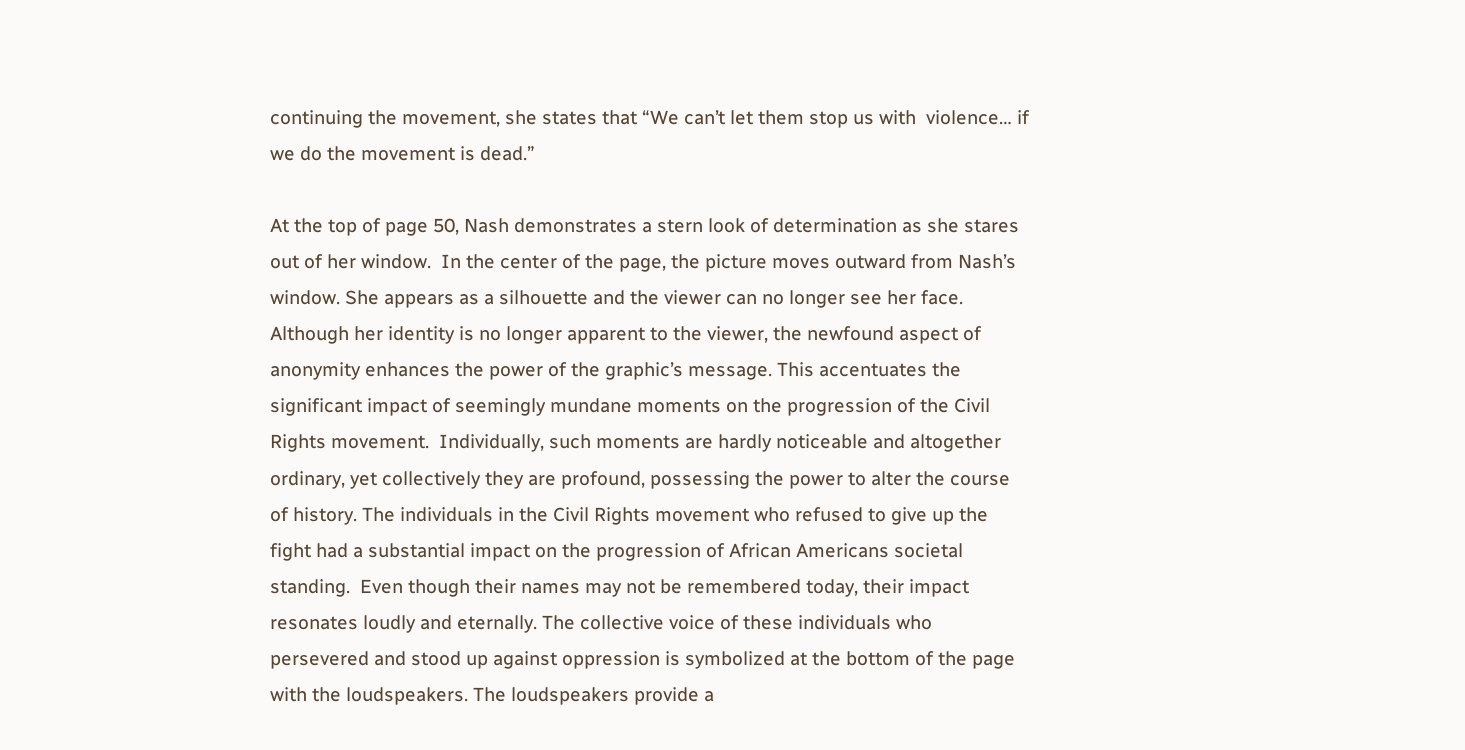continuing the movement, she states that “We can’t let them stop us with  violence… if we do the movement is dead.”

At the top of page 50, Nash demonstrates a stern look of determination as she stares out of her window.  In the center of the page, the picture moves outward from Nash’s window. She appears as a silhouette and the viewer can no longer see her face.  Although her identity is no longer apparent to the viewer, the newfound aspect of anonymity enhances the power of the graphic’s message. This accentuates the significant impact of seemingly mundane moments on the progression of the Civil Rights movement.  Individually, such moments are hardly noticeable and altogether ordinary, yet collectively they are profound, possessing the power to alter the course of history. The individuals in the Civil Rights movement who refused to give up the fight had a substantial impact on the progression of African Americans societal standing.  Even though their names may not be remembered today, their impact resonates loudly and eternally. The collective voice of these individuals who persevered and stood up against oppression is symbolized at the bottom of the page with the loudspeakers. The loudspeakers provide a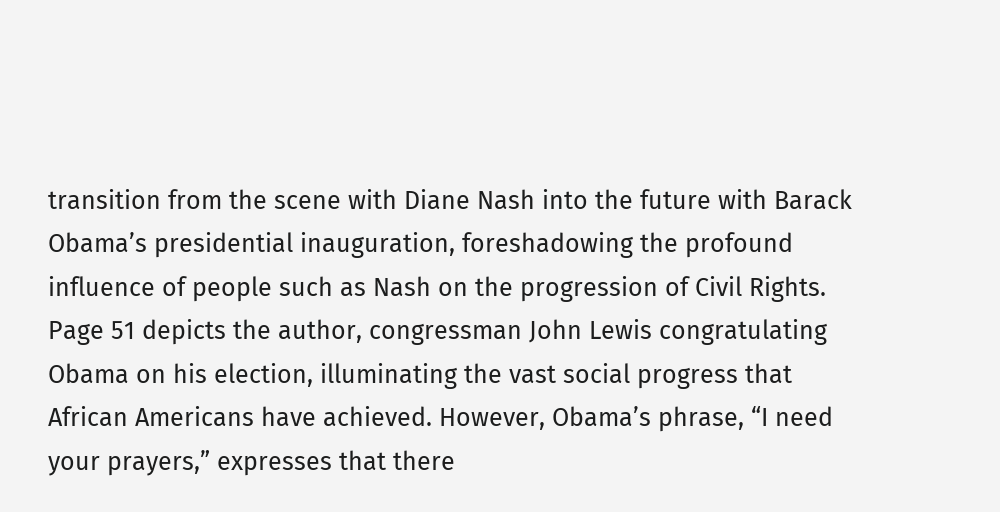transition from the scene with Diane Nash into the future with Barack Obama’s presidential inauguration, foreshadowing the profound influence of people such as Nash on the progression of Civil Rights.  Page 51 depicts the author, congressman John Lewis congratulating Obama on his election, illuminating the vast social progress that African Americans have achieved. However, Obama’s phrase, “I need your prayers,” expresses that there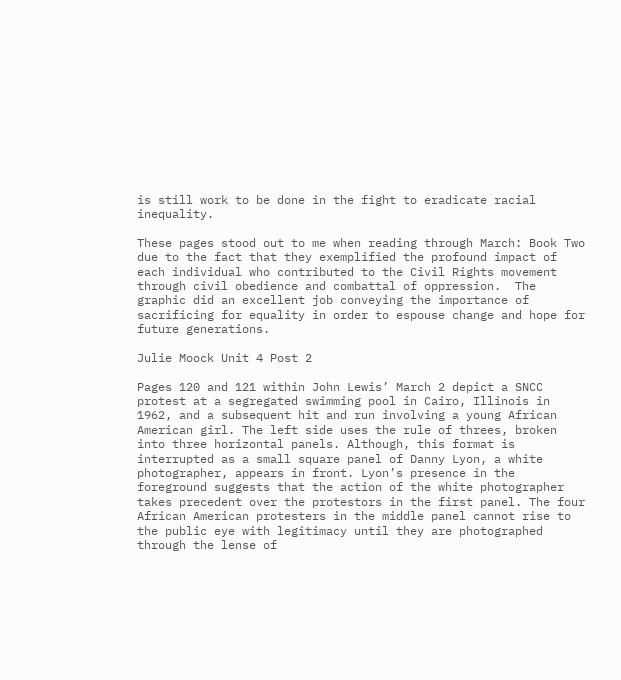is still work to be done in the fight to eradicate racial inequality.

These pages stood out to me when reading through March: Book Two due to the fact that they exemplified the profound impact of each individual who contributed to the Civil Rights movement through civil obedience and combattal of oppression.  The graphic did an excellent job conveying the importance of sacrificing for equality in order to espouse change and hope for future generations.

Julie Moock Unit 4 Post 2

Pages 120 and 121 within John Lewis’ March 2 depict a SNCC protest at a segregated swimming pool in Cairo, Illinois in 1962, and a subsequent hit and run involving a young African American girl. The left side uses the rule of threes, broken into three horizontal panels. Although, this format is interrupted as a small square panel of Danny Lyon, a white photographer, appears in front. Lyon’s presence in the foreground suggests that the action of the white photographer takes precedent over the protestors in the first panel. The four African American protesters in the middle panel cannot rise to the public eye with legitimacy until they are photographed through the lense of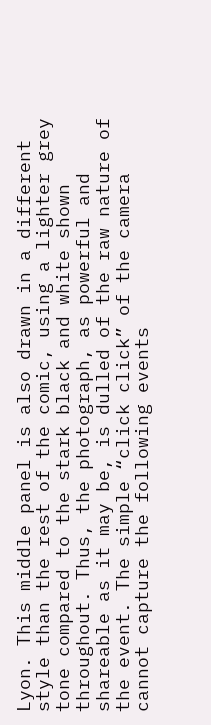Lyon. This middle panel is also drawn in a different style than the rest of the comic, using a lighter grey tone compared to the stark black and white shown throughout. Thus, the photograph, as powerful and shareable as it may be, is dulled of the raw nature of the event. The simple “click click” of the camera cannot capture the following events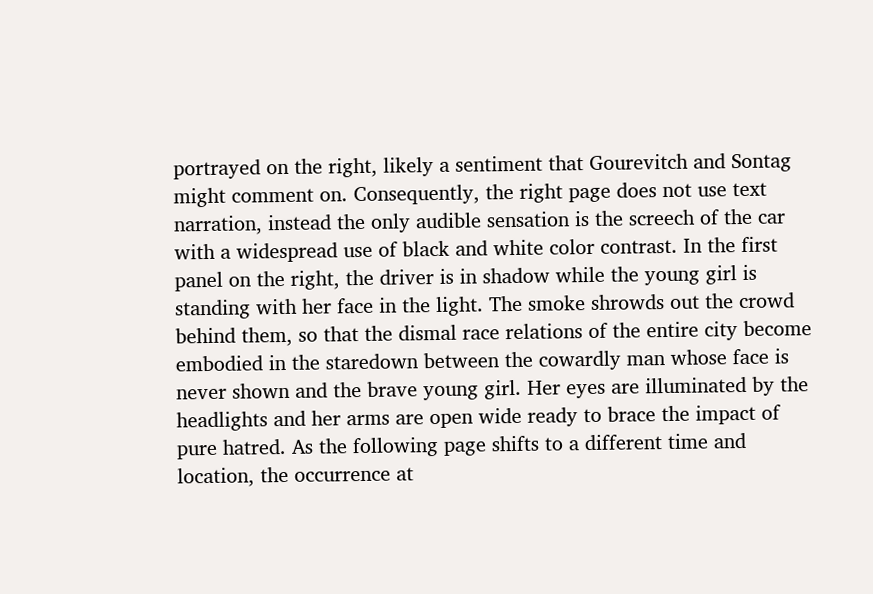portrayed on the right, likely a sentiment that Gourevitch and Sontag might comment on. Consequently, the right page does not use text narration, instead the only audible sensation is the screech of the car with a widespread use of black and white color contrast. In the first panel on the right, the driver is in shadow while the young girl is standing with her face in the light. The smoke shrowds out the crowd behind them, so that the dismal race relations of the entire city become embodied in the staredown between the cowardly man whose face is never shown and the brave young girl. Her eyes are illuminated by the headlights and her arms are open wide ready to brace the impact of pure hatred. As the following page shifts to a different time and location, the occurrence at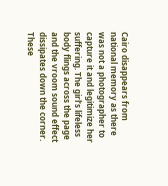Cairo disappears from national memory as there was not a photographer to capture it and legitimize her suffering. The girl’s lifeless body flings across the page and the vroom sound effect dissipates down the corner. These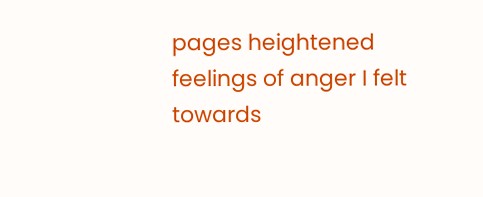pages heightened feelings of anger I felt towards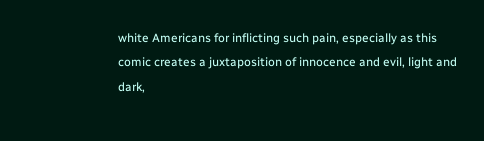white Americans for inflicting such pain, especially as this comic creates a juxtaposition of innocence and evil, light and dark,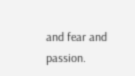and fear and passion.